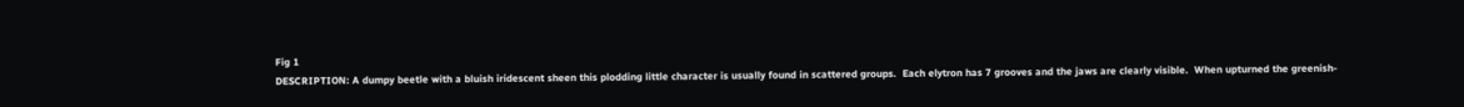Fig 1
DESCRIPTION: A dumpy beetle with a bluish iridescent sheen this plodding little character is usually found in scattered groups.  Each elytron has 7 grooves and the jaws are clearly visible.  When upturned the greenish-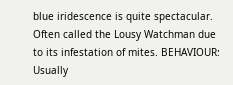blue iridescence is quite spectacular.  Often called the Lousy Watchman due to its infestation of mites. BEHAVIOUR: Usually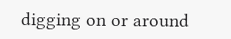digging on or around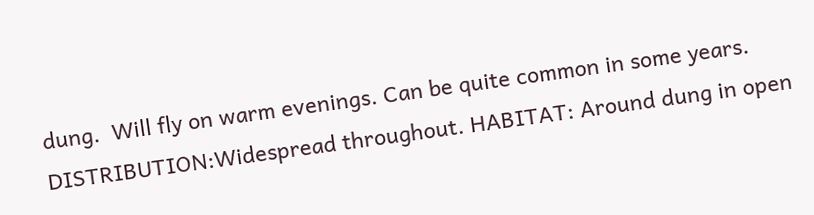dung.  Will fly on warm evenings. Can be quite common in some years. DISTRIBUTION:Widespread throughout. HABITAT: Around dung in open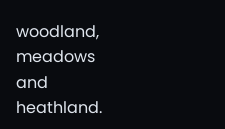woodland, meadows and heathland.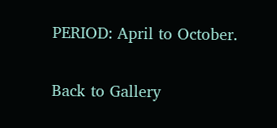PERIOD: April to October.

Back to Gallery